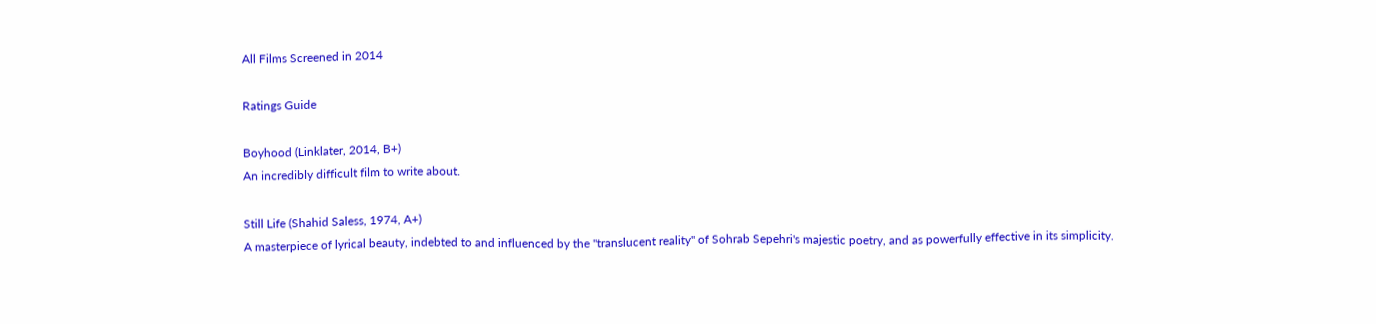All Films Screened in 2014

Ratings Guide

Boyhood (Linklater, 2014, B+)
An incredibly difficult film to write about.

Still Life (Shahid Saless, 1974, A+)
A masterpiece of lyrical beauty, indebted to and influenced by the "translucent reality" of Sohrab Sepehri's majestic poetry, and as powerfully effective in its simplicity.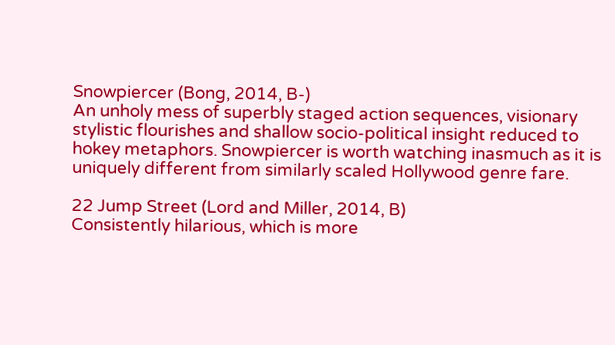Snowpiercer (Bong, 2014, B-)
An unholy mess of superbly staged action sequences, visionary stylistic flourishes and shallow socio-political insight reduced to hokey metaphors. Snowpiercer is worth watching inasmuch as it is uniquely different from similarly scaled Hollywood genre fare.

22 Jump Street (Lord and Miller, 2014, B)
Consistently hilarious, which is more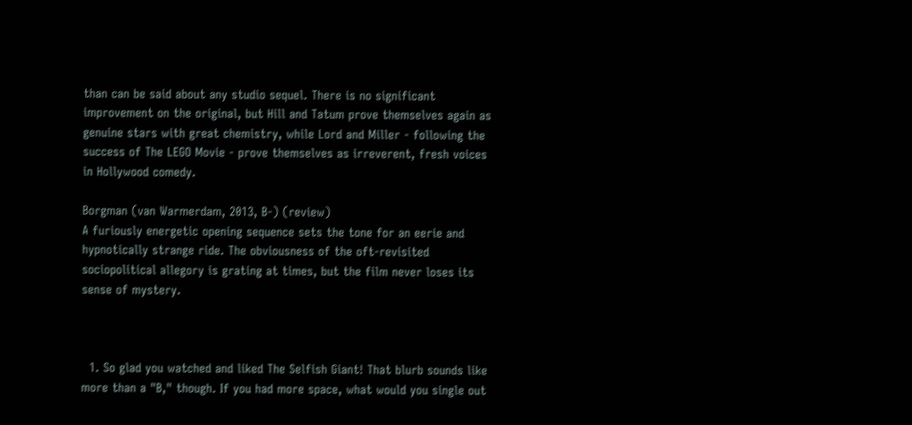than can be said about any studio sequel. There is no significant improvement on the original, but Hill and Tatum prove themselves again as genuine stars with great chemistry, while Lord and Miller - following the success of The LEGO Movie - prove themselves as irreverent, fresh voices in Hollywood comedy.

Borgman (van Warmerdam, 2013, B-) (review)
A furiously energetic opening sequence sets the tone for an eerie and hypnotically strange ride. The obviousness of the oft-revisited sociopolitical allegory is grating at times, but the film never loses its sense of mystery.



  1. So glad you watched and liked The Selfish Giant! That blurb sounds like more than a "B," though. If you had more space, what would you single out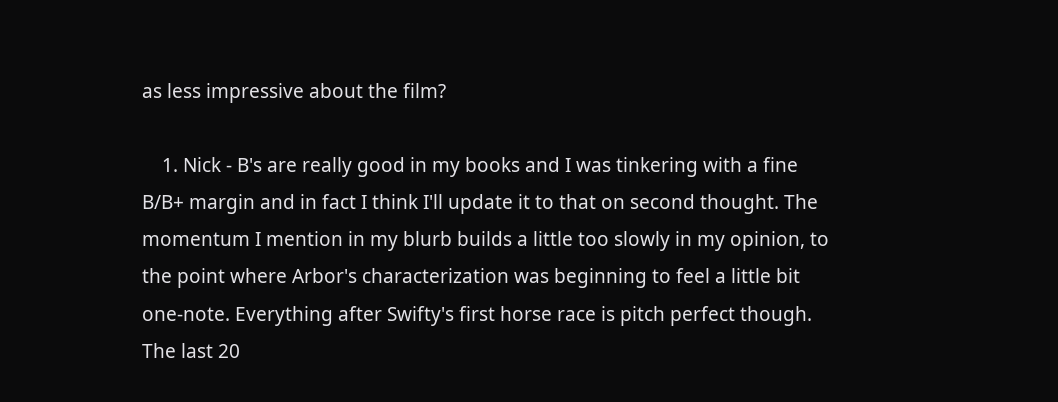as less impressive about the film?

    1. Nick - B's are really good in my books and I was tinkering with a fine B/B+ margin and in fact I think I'll update it to that on second thought. The momentum I mention in my blurb builds a little too slowly in my opinion, to the point where Arbor's characterization was beginning to feel a little bit one-note. Everything after Swifty's first horse race is pitch perfect though. The last 20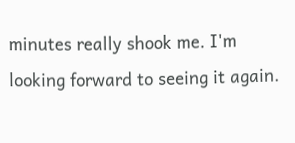minutes really shook me. I'm looking forward to seeing it again.